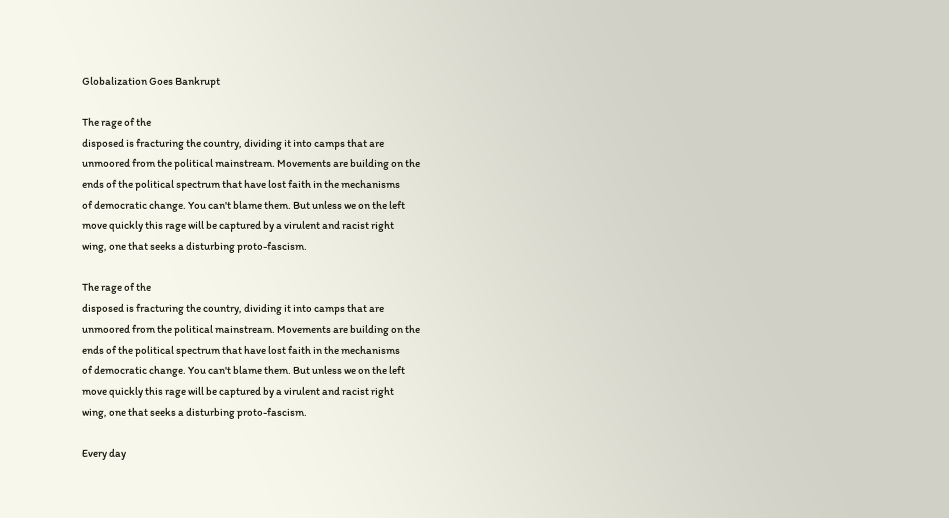Globalization Goes Bankrupt

The rage of the
disposed is fracturing the country, dividing it into camps that are
unmoored from the political mainstream. Movements are building on the
ends of the political spectrum that have lost faith in the mechanisms
of democratic change. You can't blame them. But unless we on the left
move quickly this rage will be captured by a virulent and racist right
wing, one that seeks a disturbing proto-fascism.

The rage of the
disposed is fracturing the country, dividing it into camps that are
unmoored from the political mainstream. Movements are building on the
ends of the political spectrum that have lost faith in the mechanisms
of democratic change. You can't blame them. But unless we on the left
move quickly this rage will be captured by a virulent and racist right
wing, one that seeks a disturbing proto-fascism.

Every day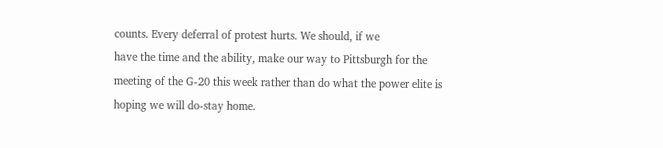counts. Every deferral of protest hurts. We should, if we
have the time and the ability, make our way to Pittsburgh for the
meeting of the G-20 this week rather than do what the power elite is
hoping we will do-stay home.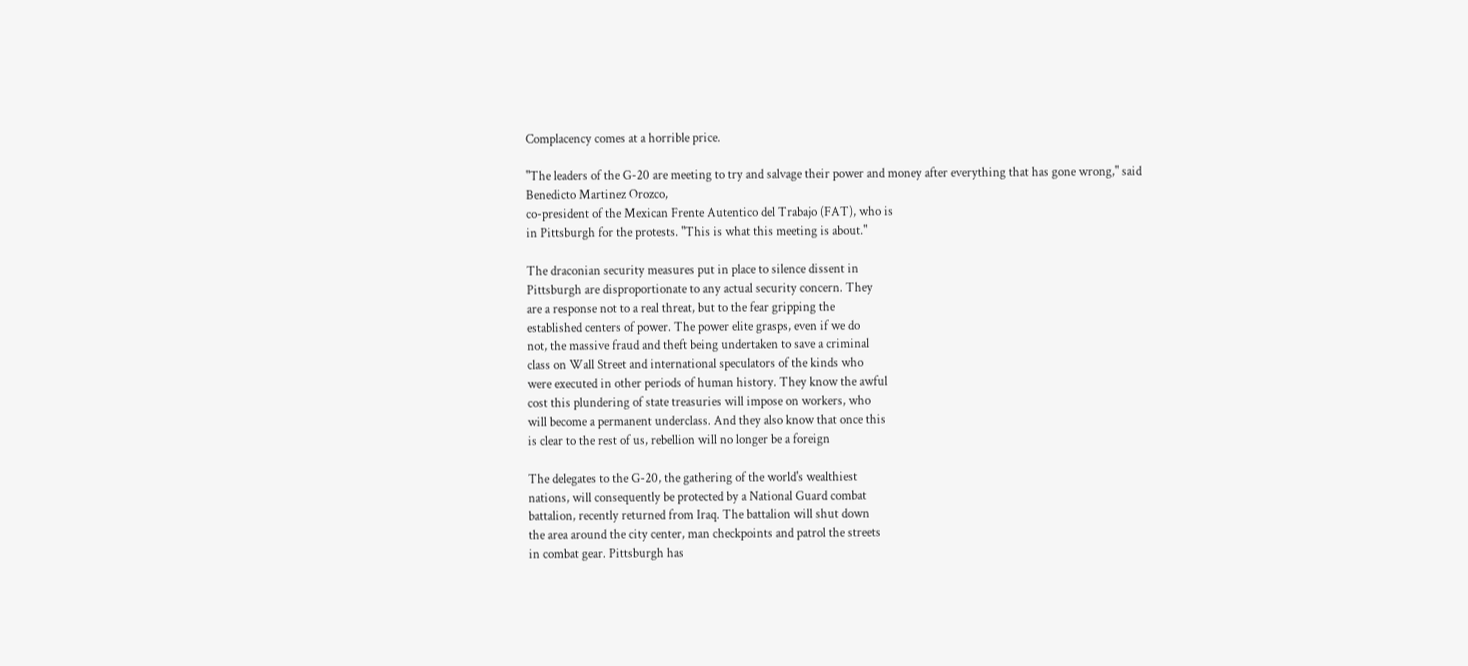Complacency comes at a horrible price.

"The leaders of the G-20 are meeting to try and salvage their power and money after everything that has gone wrong," said Benedicto Martinez Orozco,
co-president of the Mexican Frente Autentico del Trabajo (FAT), who is
in Pittsburgh for the protests. "This is what this meeting is about."

The draconian security measures put in place to silence dissent in
Pittsburgh are disproportionate to any actual security concern. They
are a response not to a real threat, but to the fear gripping the
established centers of power. The power elite grasps, even if we do
not, the massive fraud and theft being undertaken to save a criminal
class on Wall Street and international speculators of the kinds who
were executed in other periods of human history. They know the awful
cost this plundering of state treasuries will impose on workers, who
will become a permanent underclass. And they also know that once this
is clear to the rest of us, rebellion will no longer be a foreign

The delegates to the G-20, the gathering of the world's wealthiest
nations, will consequently be protected by a National Guard combat
battalion, recently returned from Iraq. The battalion will shut down
the area around the city center, man checkpoints and patrol the streets
in combat gear. Pittsburgh has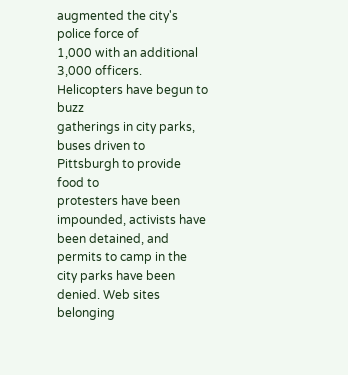augmented the city's police force of
1,000 with an additional 3,000 officers. Helicopters have begun to buzz
gatherings in city parks, buses driven to Pittsburgh to provide food to
protesters have been impounded, activists have been detained, and
permits to camp in the city parks have been denied. Web sites belonging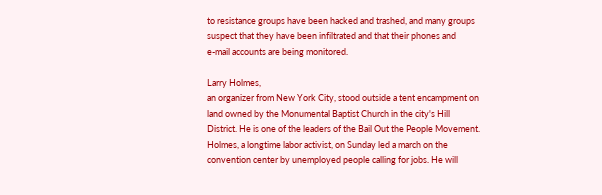to resistance groups have been hacked and trashed, and many groups
suspect that they have been infiltrated and that their phones and
e-mail accounts are being monitored.

Larry Holmes,
an organizer from New York City, stood outside a tent encampment on
land owned by the Monumental Baptist Church in the city's Hill
District. He is one of the leaders of the Bail Out the People Movement.
Holmes, a longtime labor activist, on Sunday led a march on the
convention center by unemployed people calling for jobs. He will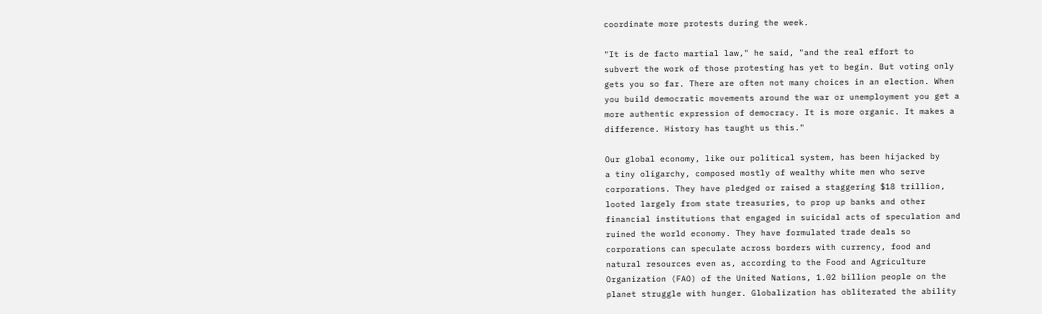coordinate more protests during the week.

"It is de facto martial law," he said, "and the real effort to
subvert the work of those protesting has yet to begin. But voting only
gets you so far. There are often not many choices in an election. When
you build democratic movements around the war or unemployment you get a
more authentic expression of democracy. It is more organic. It makes a
difference. History has taught us this."

Our global economy, like our political system, has been hijacked by
a tiny oligarchy, composed mostly of wealthy white men who serve
corporations. They have pledged or raised a staggering $18 trillion,
looted largely from state treasuries, to prop up banks and other
financial institutions that engaged in suicidal acts of speculation and
ruined the world economy. They have formulated trade deals so
corporations can speculate across borders with currency, food and
natural resources even as, according to the Food and Agriculture
Organization (FAO) of the United Nations, 1.02 billion people on the
planet struggle with hunger. Globalization has obliterated the ability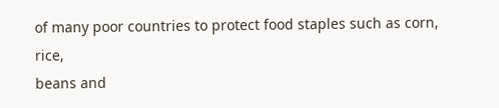of many poor countries to protect food staples such as corn, rice,
beans and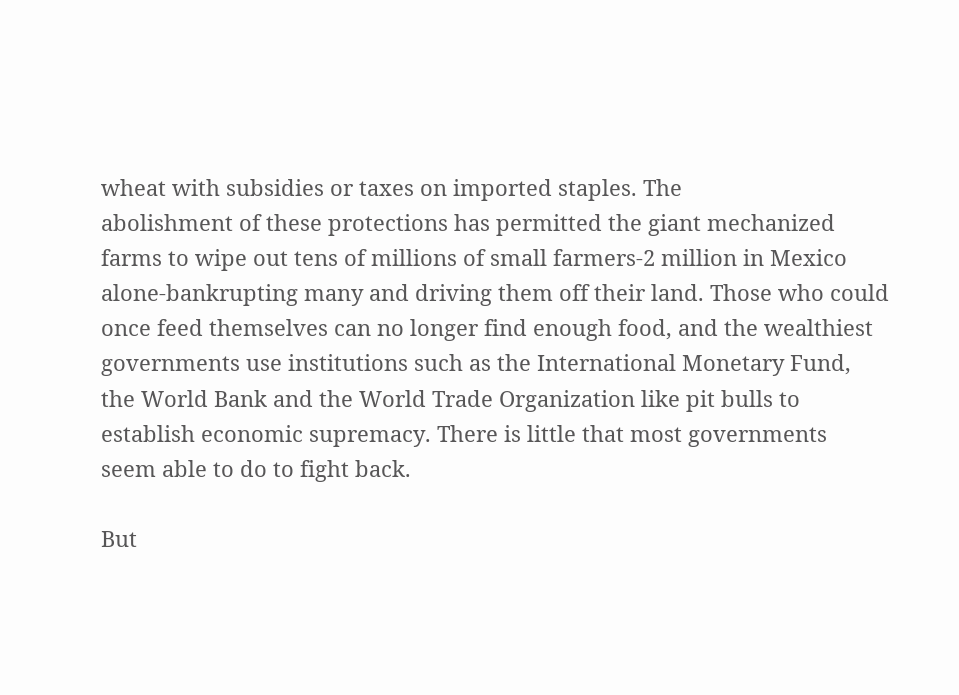wheat with subsidies or taxes on imported staples. The
abolishment of these protections has permitted the giant mechanized
farms to wipe out tens of millions of small farmers-2 million in Mexico
alone-bankrupting many and driving them off their land. Those who could
once feed themselves can no longer find enough food, and the wealthiest
governments use institutions such as the International Monetary Fund,
the World Bank and the World Trade Organization like pit bulls to
establish economic supremacy. There is little that most governments
seem able to do to fight back.

But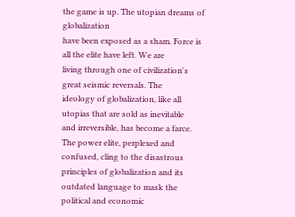the game is up. The utopian dreams of globalization
have been exposed as a sham. Force is all the elite have left. We are
living through one of civilization's great seismic reversals. The
ideology of globalization, like all utopias that are sold as inevitable
and irreversible, has become a farce. The power elite, perplexed and
confused, cling to the disastrous principles of globalization and its
outdated language to mask the political and economic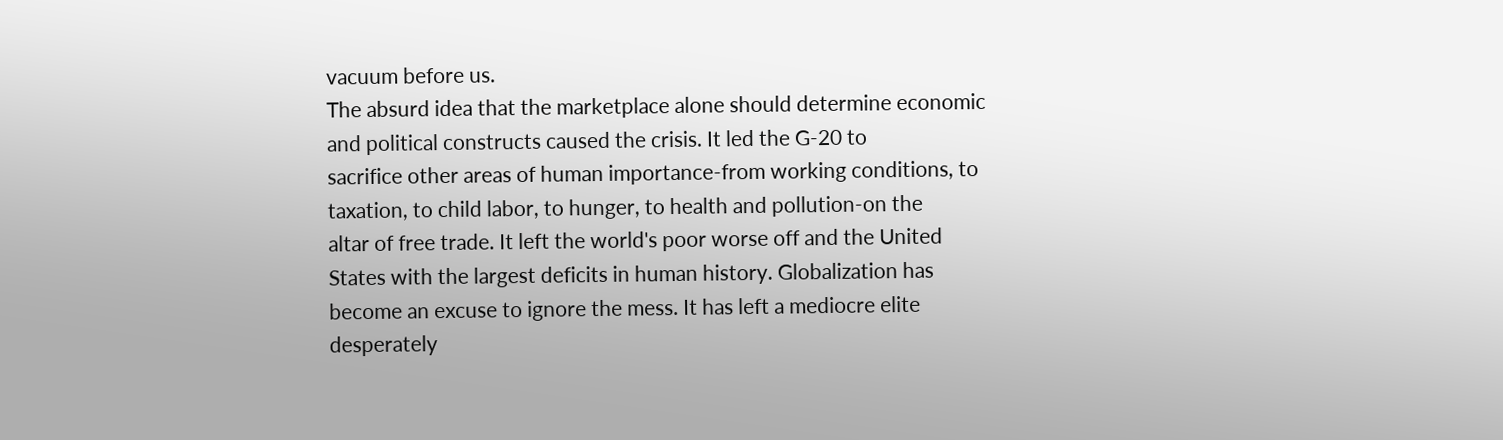vacuum before us.
The absurd idea that the marketplace alone should determine economic
and political constructs caused the crisis. It led the G-20 to
sacrifice other areas of human importance-from working conditions, to
taxation, to child labor, to hunger, to health and pollution-on the
altar of free trade. It left the world's poor worse off and the United
States with the largest deficits in human history. Globalization has
become an excuse to ignore the mess. It has left a mediocre elite
desperately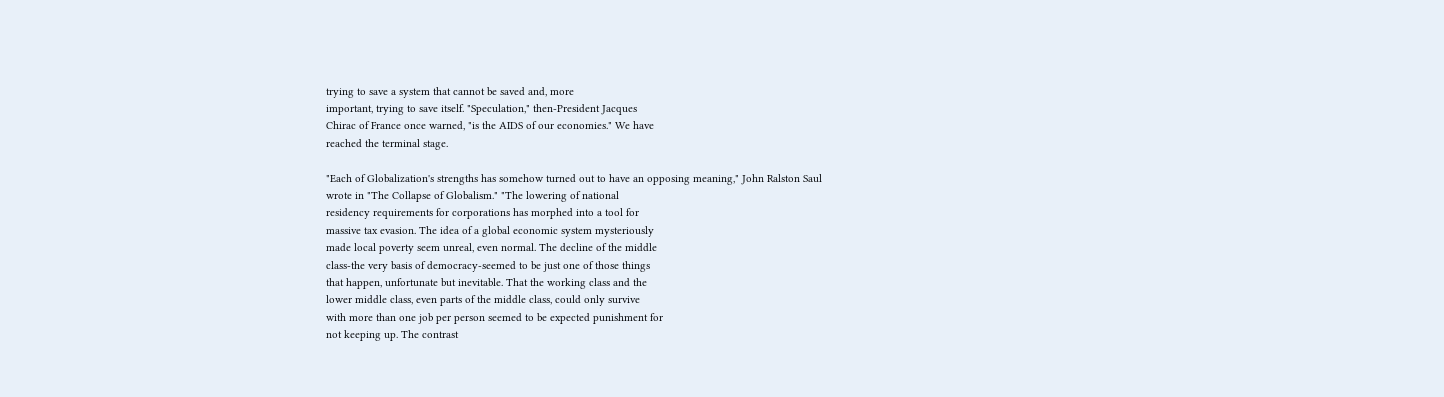trying to save a system that cannot be saved and, more
important, trying to save itself. "Speculation," then-President Jacques
Chirac of France once warned, "is the AIDS of our economies." We have
reached the terminal stage.

"Each of Globalization's strengths has somehow turned out to have an opposing meaning," John Ralston Saul
wrote in "The Collapse of Globalism." "The lowering of national
residency requirements for corporations has morphed into a tool for
massive tax evasion. The idea of a global economic system mysteriously
made local poverty seem unreal, even normal. The decline of the middle
class-the very basis of democracy-seemed to be just one of those things
that happen, unfortunate but inevitable. That the working class and the
lower middle class, even parts of the middle class, could only survive
with more than one job per person seemed to be expected punishment for
not keeping up. The contrast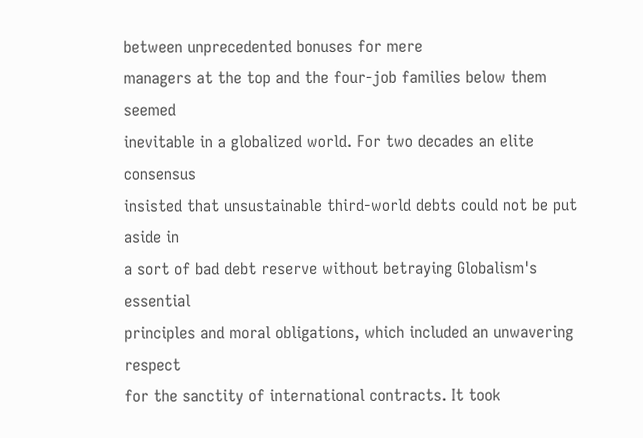between unprecedented bonuses for mere
managers at the top and the four-job families below them seemed
inevitable in a globalized world. For two decades an elite consensus
insisted that unsustainable third-world debts could not be put aside in
a sort of bad debt reserve without betraying Globalism's essential
principles and moral obligations, which included an unwavering respect
for the sanctity of international contracts. It took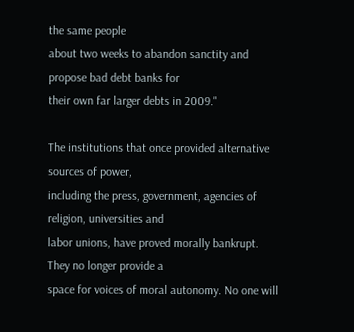the same people
about two weeks to abandon sanctity and propose bad debt banks for
their own far larger debts in 2009."

The institutions that once provided alternative sources of power,
including the press, government, agencies of religion, universities and
labor unions, have proved morally bankrupt. They no longer provide a
space for voices of moral autonomy. No one will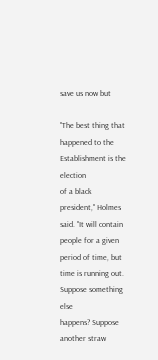save us now but

"The best thing that happened to the Establishment is the election
of a black president," Holmes said. "It will contain people for a given
period of time, but time is running out. Suppose something else
happens? Suppose another straw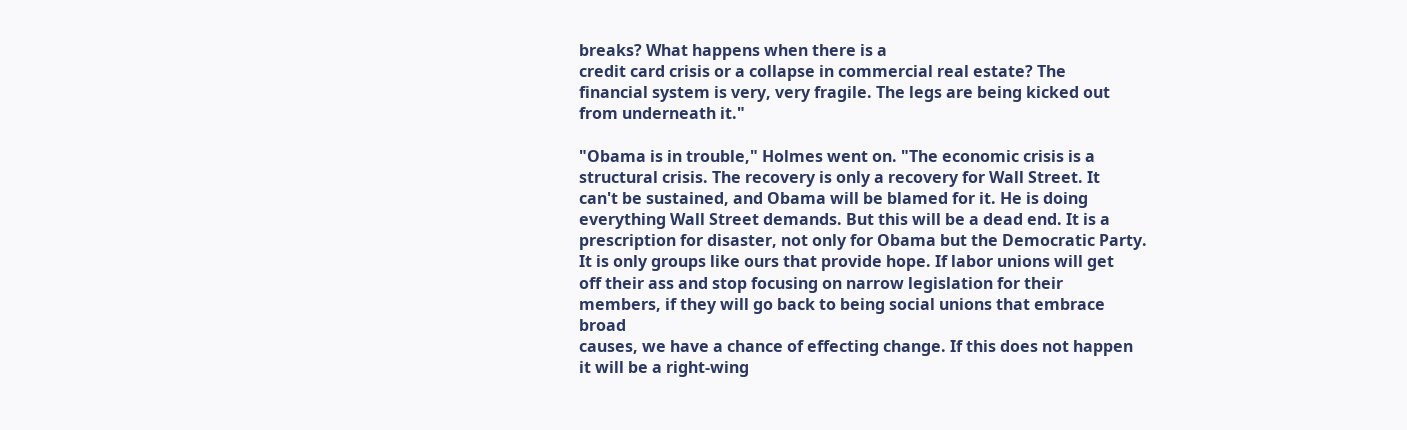breaks? What happens when there is a
credit card crisis or a collapse in commercial real estate? The
financial system is very, very fragile. The legs are being kicked out
from underneath it."

"Obama is in trouble," Holmes went on. "The economic crisis is a
structural crisis. The recovery is only a recovery for Wall Street. It
can't be sustained, and Obama will be blamed for it. He is doing
everything Wall Street demands. But this will be a dead end. It is a
prescription for disaster, not only for Obama but the Democratic Party.
It is only groups like ours that provide hope. If labor unions will get
off their ass and stop focusing on narrow legislation for their
members, if they will go back to being social unions that embrace broad
causes, we have a chance of effecting change. If this does not happen
it will be a right-wing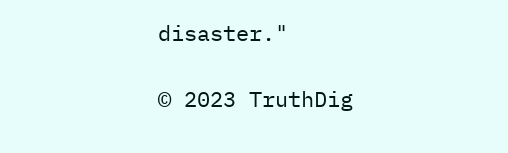disaster."

© 2023 TruthDig